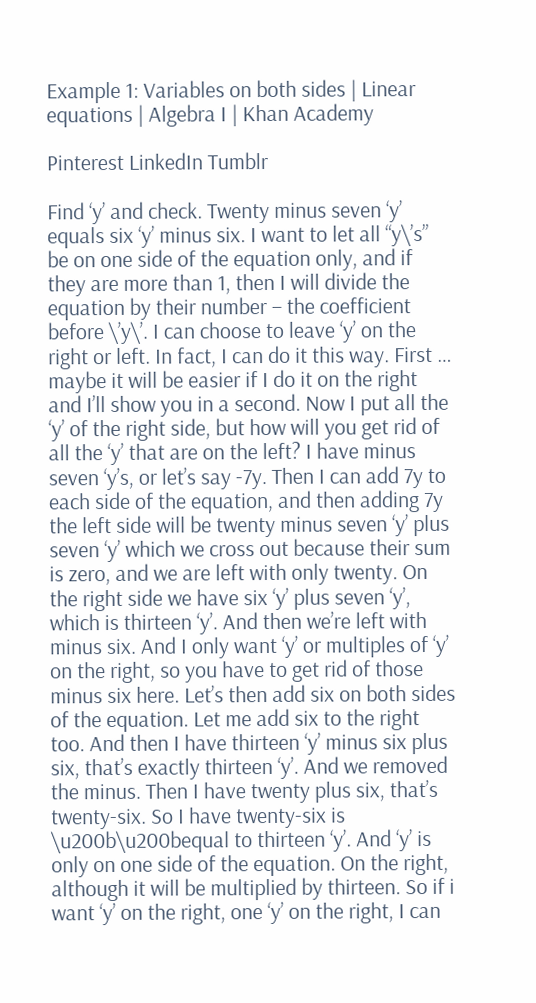Example 1: Variables on both sides | Linear equations | Algebra I | Khan Academy

Pinterest LinkedIn Tumblr

Find ‘y’ and check. Twenty minus seven ‘y’ equals six ‘y’ minus six. I want to let all “y\’s” be on one side of the equation only, and if they are more than 1, then I will divide the equation by their number – the coefficient before \’y\’. I can choose to leave ‘y’ on the right or left. In fact, I can do it this way. First … maybe it will be easier if I do it on the right and I’ll show you in a second. Now I put all the ‘y’ of the right side, but how will you get rid of all the ‘y’ that are on the left? I have minus seven ‘y’s, or let’s say -7y. Then I can add 7y to each side of the equation, and then adding 7y the left side will be twenty minus seven ‘y’ plus seven ‘y’ which we cross out because their sum is zero, and we are left with only twenty. On the right side we have six ‘y’ plus seven ‘y’, which is thirteen ‘y’. And then we’re left with minus six. And I only want ‘y’ or multiples of ‘y’ on the right, so you have to get rid of those minus six here. Let’s then add six on both sides of the equation. Let me add six to the right too. And then I have thirteen ‘y’ minus six plus six, that’s exactly thirteen ‘y’. And we removed the minus. Then I have twenty plus six, that’s twenty-six. So I have twenty-six is \u200b\u200bequal to thirteen ‘y’. And ‘y’ is only on one side of the equation. On the right, although it will be multiplied by thirteen. So if i want ‘y’ on the right, one ‘y’ on the right, I can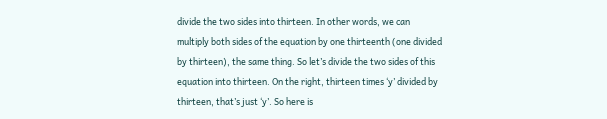divide the two sides into thirteen. In other words, we can multiply both sides of the equation by one thirteenth (one divided by thirteen), the same thing. So let’s divide the two sides of this equation into thirteen. On the right, thirteen times ‘y’ divided by thirteen, that’s just ‘y’. So here is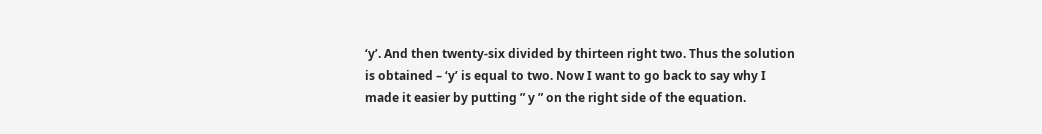‘y’. And then twenty-six divided by thirteen right two. Thus the solution is obtained – ‘y’ is equal to two. Now I want to go back to say why I made it easier by putting ” y ” on the right side of the equation.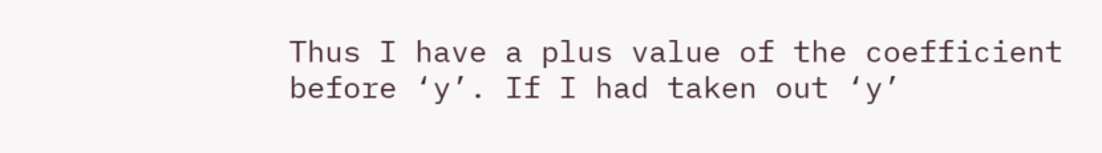Thus I have a plus value of the coefficient before ‘y’. If I had taken out ‘y’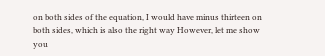on both sides of the equation, I would have minus thirteen on both sides, which is also the right way However, let me show you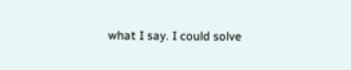what I say. I could solve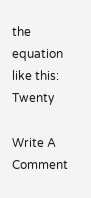the equation like this: Twenty

Write A Comment